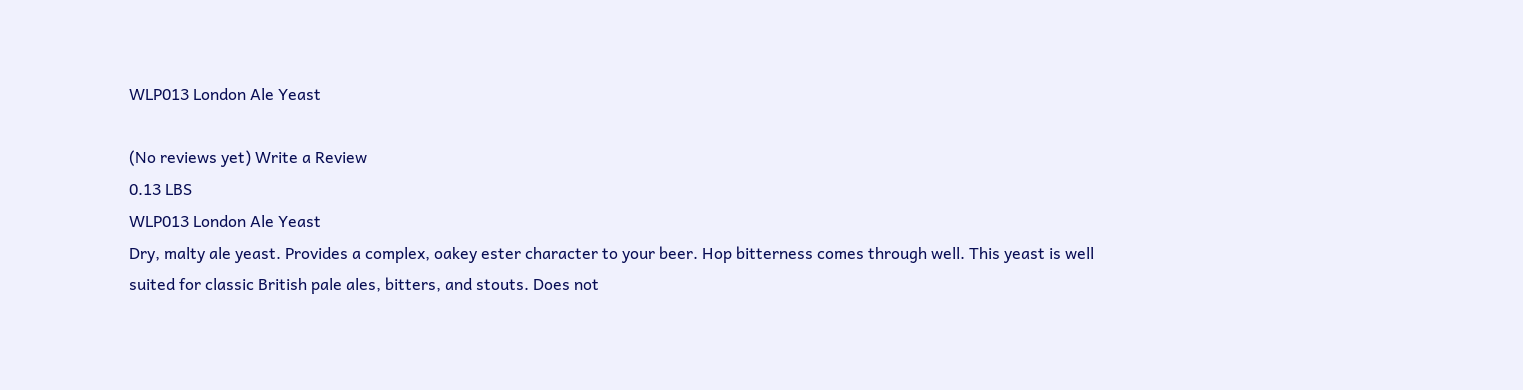WLP013 London Ale Yeast

(No reviews yet) Write a Review
0.13 LBS
WLP013 London Ale Yeast
Dry, malty ale yeast. Provides a complex, oakey ester character to your beer. Hop bitterness comes through well. This yeast is well suited for classic British pale ales, bitters, and stouts. Does not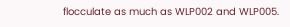flocculate as much as WLP002 and WLP005.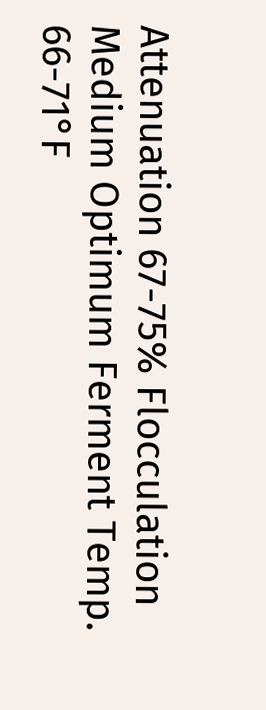Attenuation 67-75% Flocculation Medium Optimum Ferment Temp. 66-71°F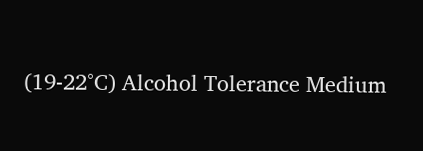(19-22°C) Alcohol Tolerance Medium